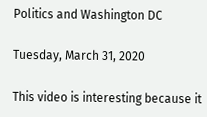Politics and Washington DC

Tuesday, March 31, 2020

This video is interesting because it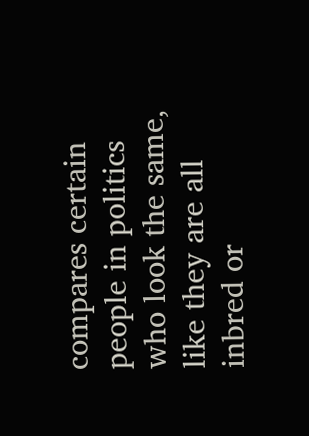compares certain people in politics who look the same, like they are all inbred or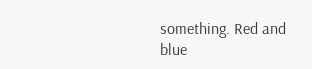something. Red and blue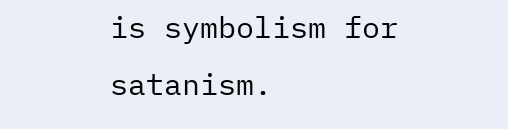is symbolism for satanism.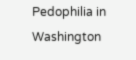Pedophilia in Washington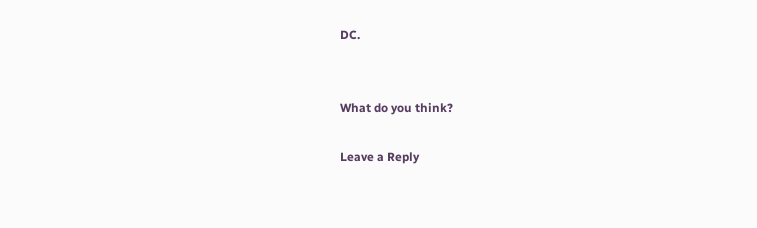DC.


What do you think?

Leave a Reply